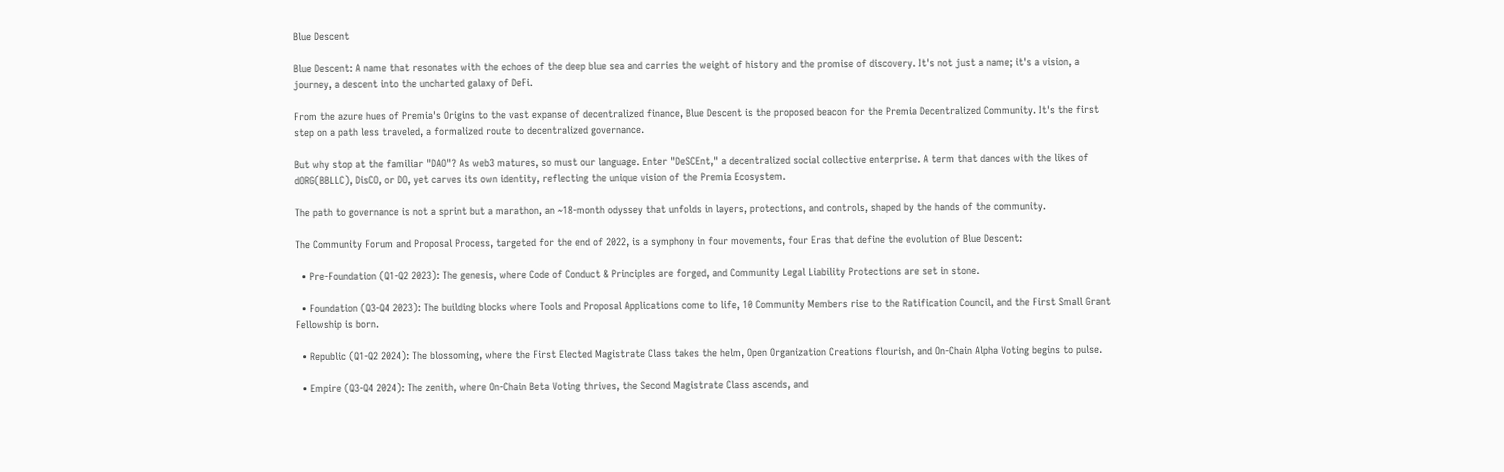Blue Descent

Blue Descent: A name that resonates with the echoes of the deep blue sea and carries the weight of history and the promise of discovery. It's not just a name; it's a vision, a journey, a descent into the uncharted galaxy of DeFi.

From the azure hues of Premia's Origins to the vast expanse of decentralized finance, Blue Descent is the proposed beacon for the Premia Decentralized Community. It's the first step on a path less traveled, a formalized route to decentralized governance.

But why stop at the familiar "DAO"? As web3 matures, so must our language. Enter "DeSCEnt," a decentralized social collective enterprise. A term that dances with the likes of dORG(BBLLC), DisCO, or DO, yet carves its own identity, reflecting the unique vision of the Premia Ecosystem.

The path to governance is not a sprint but a marathon, an ~18-month odyssey that unfolds in layers, protections, and controls, shaped by the hands of the community.

The Community Forum and Proposal Process, targeted for the end of 2022, is a symphony in four movements, four Eras that define the evolution of Blue Descent:

  • Pre-Foundation (Q1-Q2 2023): The genesis, where Code of Conduct & Principles are forged, and Community Legal Liability Protections are set in stone.

  • Foundation (Q3-Q4 2023): The building blocks where Tools and Proposal Applications come to life, 10 Community Members rise to the Ratification Council, and the First Small Grant Fellowship is born.

  • Republic (Q1-Q2 2024): The blossoming, where the First Elected Magistrate Class takes the helm, Open Organization Creations flourish, and On-Chain Alpha Voting begins to pulse.

  • Empire (Q3-Q4 2024): The zenith, where On-Chain Beta Voting thrives, the Second Magistrate Class ascends, and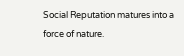Social Reputation matures into a force of nature.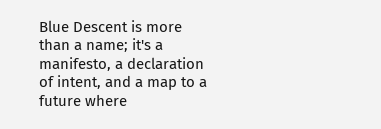Blue Descent is more than a name; it's a manifesto, a declaration of intent, and a map to a future where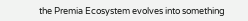the Premia Ecosystem evolves into something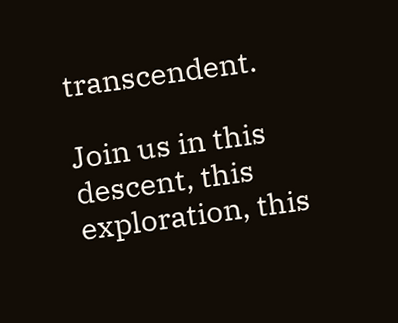transcendent.

Join us in this descent, this exploration, this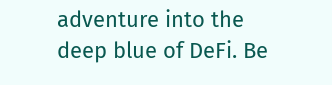adventure into the deep blue of DeFi. Be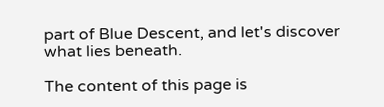part of Blue Descent, and let's discover what lies beneath.

The content of this page is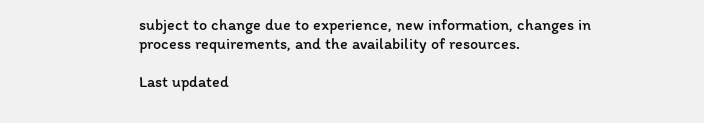subject to change due to experience, new information, changes in process requirements, and the availability of resources.

Last updated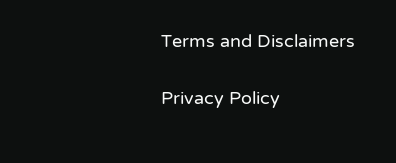Terms and Disclaimers

Privacy Policy